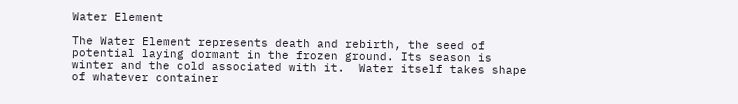Water Element

The Water Element represents death and rebirth, the seed of potential laying dormant in the frozen ground. Its season is winter and the cold associated with it.  Water itself takes shape of whatever container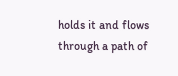holds it and flows through a path of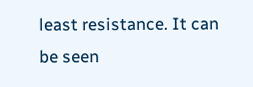least resistance. It can be seen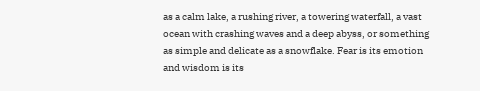as a calm lake, a rushing river, a towering waterfall, a vast ocean with crashing waves and a deep abyss, or something as simple and delicate as a snowflake. Fear is its emotion and wisdom is its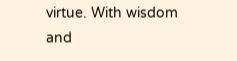virtue. With wisdom and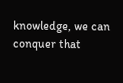knowledge, we can conquer that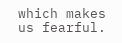which makes us fearful.